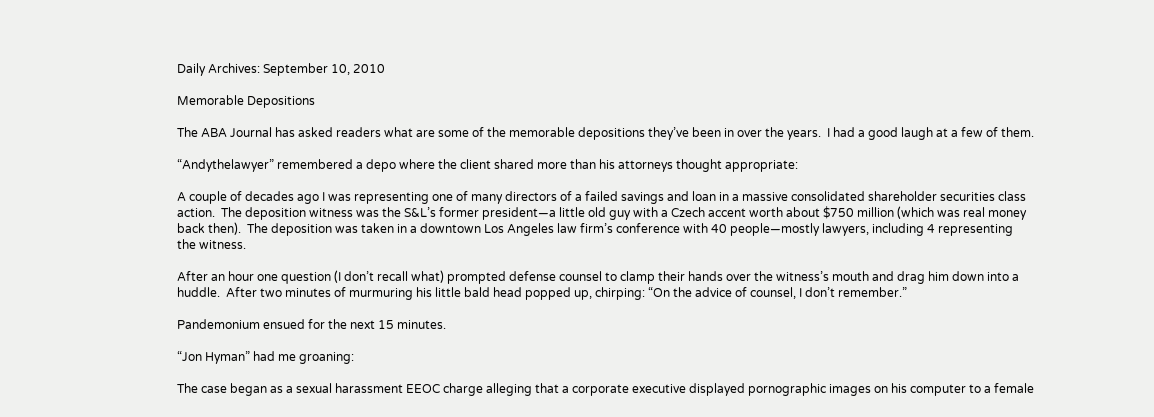Daily Archives: September 10, 2010

Memorable Depositions

The ABA Journal has asked readers what are some of the memorable depositions they’ve been in over the years.  I had a good laugh at a few of them.

“Andythelawyer” remembered a depo where the client shared more than his attorneys thought appropriate:

A couple of decades ago I was representing one of many directors of a failed savings and loan in a massive consolidated shareholder securities class action.  The deposition witness was the S&L’s former president—a little old guy with a Czech accent worth about $750 million (which was real money back then).  The deposition was taken in a downtown Los Angeles law firm’s conference with 40 people—mostly lawyers, including 4 representing the witness.

After an hour one question (I don’t recall what) prompted defense counsel to clamp their hands over the witness’s mouth and drag him down into a huddle.  After two minutes of murmuring his little bald head popped up, chirping: “On the advice of counsel, I don’t remember.”

Pandemonium ensued for the next 15 minutes.

“Jon Hyman” had me groaning:

The case began as a sexual harassment EEOC charge alleging that a corporate executive displayed pornographic images on his computer to a female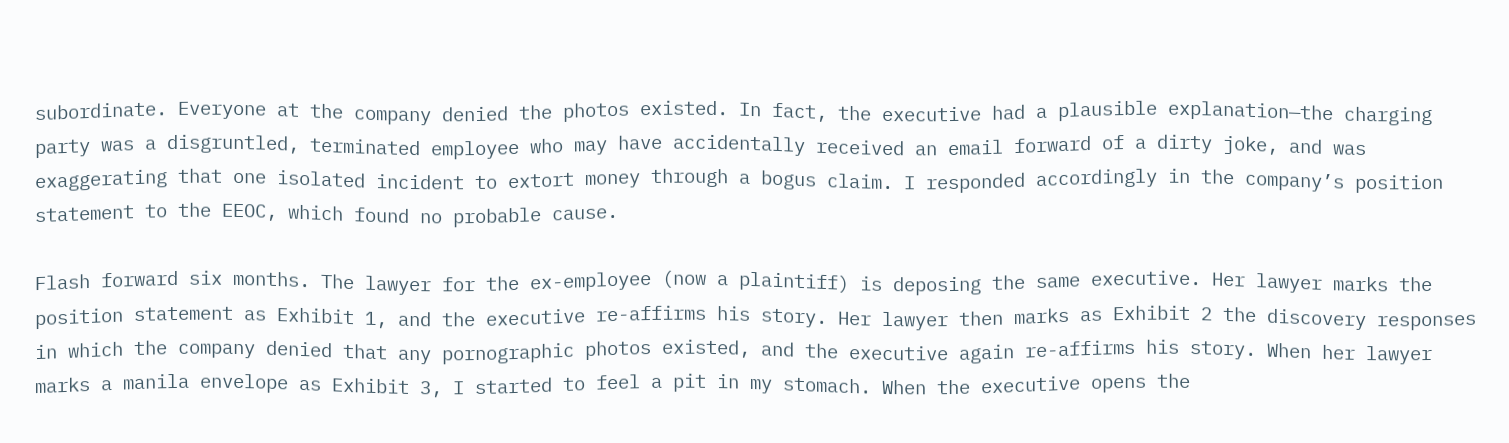subordinate. Everyone at the company denied the photos existed. In fact, the executive had a plausible explanation—the charging party was a disgruntled, terminated employee who may have accidentally received an email forward of a dirty joke, and was exaggerating that one isolated incident to extort money through a bogus claim. I responded accordingly in the company’s position statement to the EEOC, which found no probable cause.

Flash forward six months. The lawyer for the ex-employee (now a plaintiff) is deposing the same executive. Her lawyer marks the position statement as Exhibit 1, and the executive re-affirms his story. Her lawyer then marks as Exhibit 2 the discovery responses in which the company denied that any pornographic photos existed, and the executive again re-affirms his story. When her lawyer marks a manila envelope as Exhibit 3, I started to feel a pit in my stomach. When the executive opens the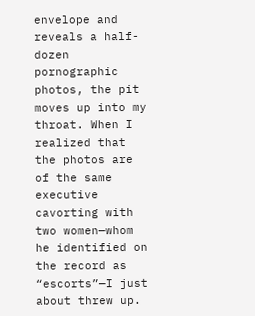envelope and reveals a half-dozen pornographic photos, the pit moves up into my throat. When I realized that the photos are of the same executive cavorting with two women—whom he identified on the record as “escorts”—I just about threw up.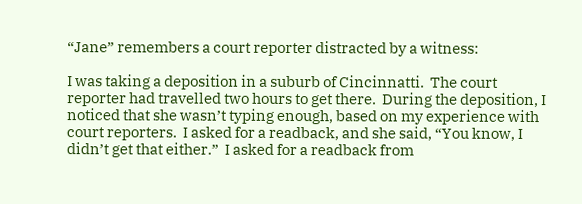“Jane” remembers a court reporter distracted by a witness:

I was taking a deposition in a suburb of Cincinnatti.  The court reporter had travelled two hours to get there.  During the deposition, I noticed that she wasn’t typing enough, based on my experience with court reporters.  I asked for a readback, and she said, “You know, I didn’t get that either.”  I asked for a readback from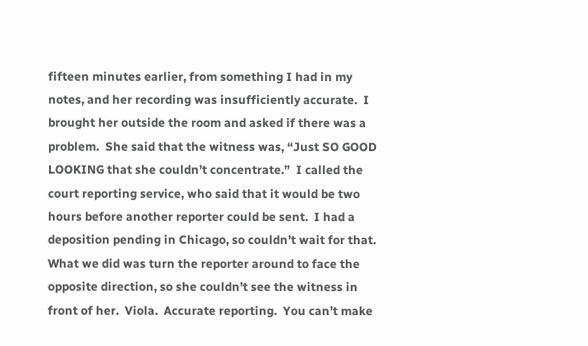fifteen minutes earlier, from something I had in my notes, and her recording was insufficiently accurate.  I brought her outside the room and asked if there was a problem.  She said that the witness was, “Just SO GOOD LOOKING that she couldn’t concentrate.”  I called the court reporting service, who said that it would be two hours before another reporter could be sent.  I had a deposition pending in Chicago, so couldn’t wait for that.  What we did was turn the reporter around to face the opposite direction, so she couldn’t see the witness in front of her.  Viola.  Accurate reporting.  You can’t make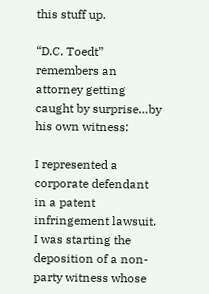this stuff up.

“D.C. Toedt” remembers an attorney getting caught by surprise…by his own witness:

I represented a corporate defendant in a patent infringement lawsuit.  I was starting the deposition of a non-party witness whose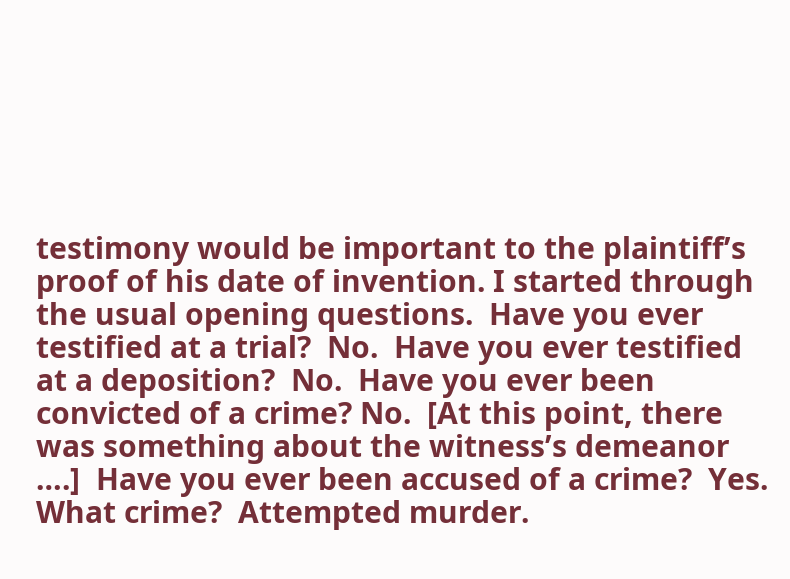testimony would be important to the plaintiff’s proof of his date of invention. I started through the usual opening questions.  Have you ever testified at a trial?  No.  Have you ever testified at a deposition?  No.  Have you ever been convicted of a crime? No.  [At this point, there was something about the witness’s demeanor ….]  Have you ever been accused of a crime?  Yes.  What crime?  Attempted murder.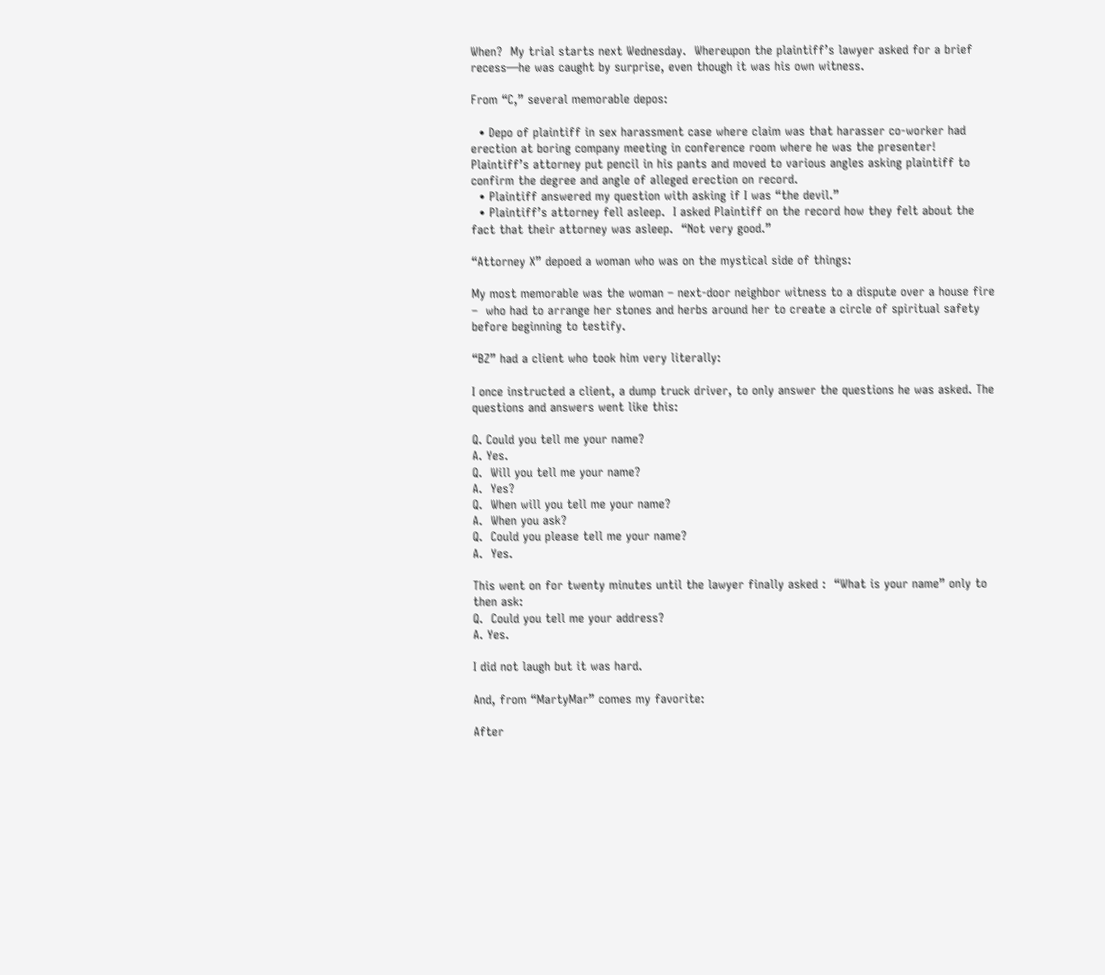When?  My trial starts next Wednesday.  Whereupon the plaintiff’s lawyer asked for a brief recess—he was caught by surprise, even though it was his own witness.

From “C,” several memorable depos:

  • Depo of plaintiff in sex harassment case where claim was that harasser co-worker had erection at boring company meeting in conference room where he was the presenter!  Plaintiff’s attorney put pencil in his pants and moved to various angles asking plaintiff to confirm the degree and angle of alleged erection on record.
  • Plaintiff answered my question with asking if I was “the devil.”
  • Plaintiff’s attorney fell asleep.  I asked Plaintiff on the record how they felt about the fact that their attorney was asleep.  “Not very good.”

“Attorney X” depoed a woman who was on the mystical side of things:

My most memorable was the woman – next-door neighbor witness to a dispute over a house fire –  who had to arrange her stones and herbs around her to create a circle of spiritual safety before beginning to testify.

“BZ” had a client who took him very literally:

I once instructed a client, a dump truck driver, to only answer the questions he was asked. The questions and answers went like this:

Q. Could you tell me your name?
A. Yes.
Q.  Will you tell me your name?
A.  Yes?
Q.  When will you tell me your name?
A.  When you ask?
Q.  Could you please tell me your name?
A.  Yes.

This went on for twenty minutes until the lawyer finally asked :  “What is your name” only to then ask:
Q.  Could you tell me your address?
A. Yes.

I did not laugh but it was hard.

And, from “MartyMar” comes my favorite:

After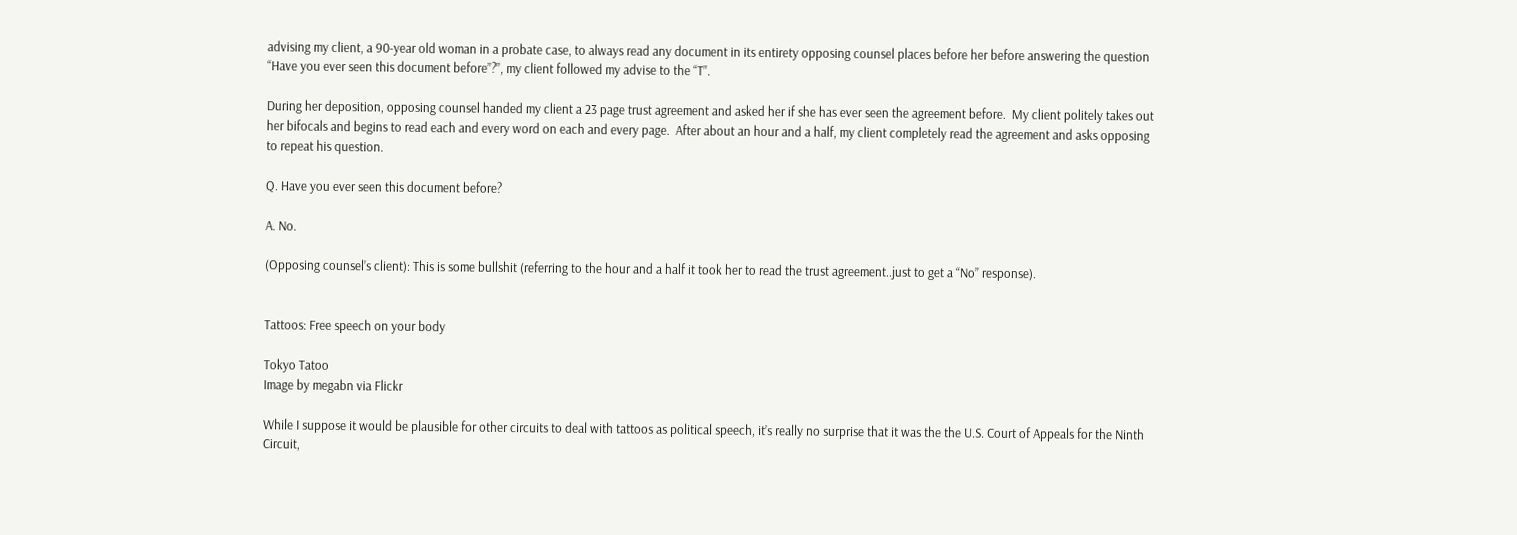advising my client, a 90-year old woman in a probate case, to always read any document in its entirety opposing counsel places before her before answering the question “Have you ever seen this document before”?”, my client followed my advise to the “T”.

During her deposition, opposing counsel handed my client a 23 page trust agreement and asked her if she has ever seen the agreement before.  My client politely takes out her bifocals and begins to read each and every word on each and every page.  After about an hour and a half, my client completely read the agreement and asks opposing to repeat his question.

Q. Have you ever seen this document before?

A. No.

(Opposing counsel’s client): This is some bullshit (referring to the hour and a half it took her to read the trust agreement..just to get a “No” response).


Tattoos: Free speech on your body

Tokyo Tatoo
Image by megabn via Flickr

While I suppose it would be plausible for other circuits to deal with tattoos as political speech, it’s really no surprise that it was the the U.S. Court of Appeals for the Ninth Circuit,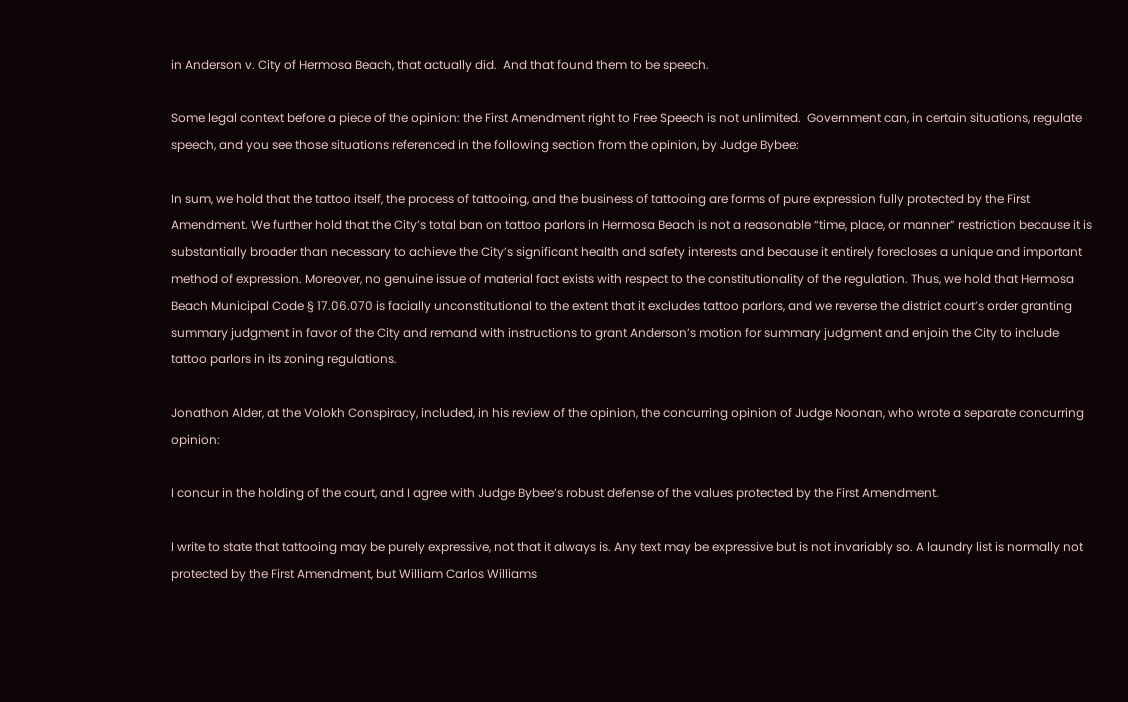in Anderson v. City of Hermosa Beach, that actually did.  And that found them to be speech.

Some legal context before a piece of the opinion: the First Amendment right to Free Speech is not unlimited.  Government can, in certain situations, regulate speech, and you see those situations referenced in the following section from the opinion, by Judge Bybee:

In sum, we hold that the tattoo itself, the process of tattooing, and the business of tattooing are forms of pure expression fully protected by the First Amendment. We further hold that the City’s total ban on tattoo parlors in Hermosa Beach is not a reasonable “time, place, or manner” restriction because it is substantially broader than necessary to achieve the City’s significant health and safety interests and because it entirely forecloses a unique and important method of expression. Moreover, no genuine issue of material fact exists with respect to the constitutionality of the regulation. Thus, we hold that Hermosa Beach Municipal Code § 17.06.070 is facially unconstitutional to the extent that it excludes tattoo parlors, and we reverse the district court’s order granting summary judgment in favor of the City and remand with instructions to grant Anderson’s motion for summary judgment and enjoin the City to include tattoo parlors in its zoning regulations.

Jonathon Alder, at the Volokh Conspiracy, included, in his review of the opinion, the concurring opinion of Judge Noonan, who wrote a separate concurring opinion:

I concur in the holding of the court, and I agree with Judge Bybee’s robust defense of the values protected by the First Amendment.

I write to state that tattooing may be purely expressive, not that it always is. Any text may be expressive but is not invariably so. A laundry list is normally not protected by the First Amendment, but William Carlos Williams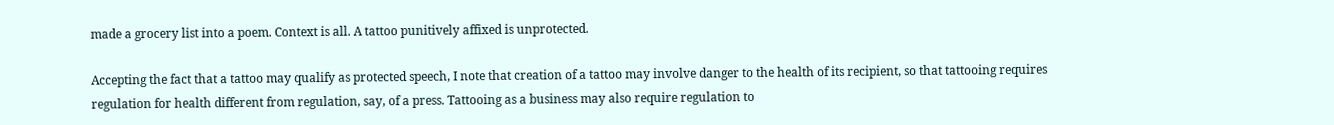made a grocery list into a poem. Context is all. A tattoo punitively affixed is unprotected.

Accepting the fact that a tattoo may qualify as protected speech, I note that creation of a tattoo may involve danger to the health of its recipient, so that tattooing requires regulation for health different from regulation, say, of a press. Tattooing as a business may also require regulation to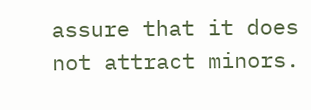assure that it does not attract minors.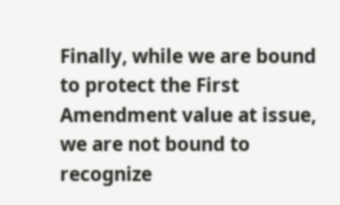Finally, while we are bound to protect the First Amendment value at issue, we are not bound to recognize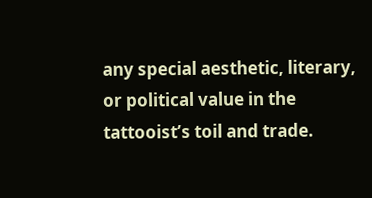any special aesthetic, literary, or political value in the tattooist’s toil and trade.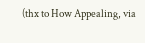(thx to How Appealing, via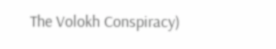The Volokh Conspiracy)